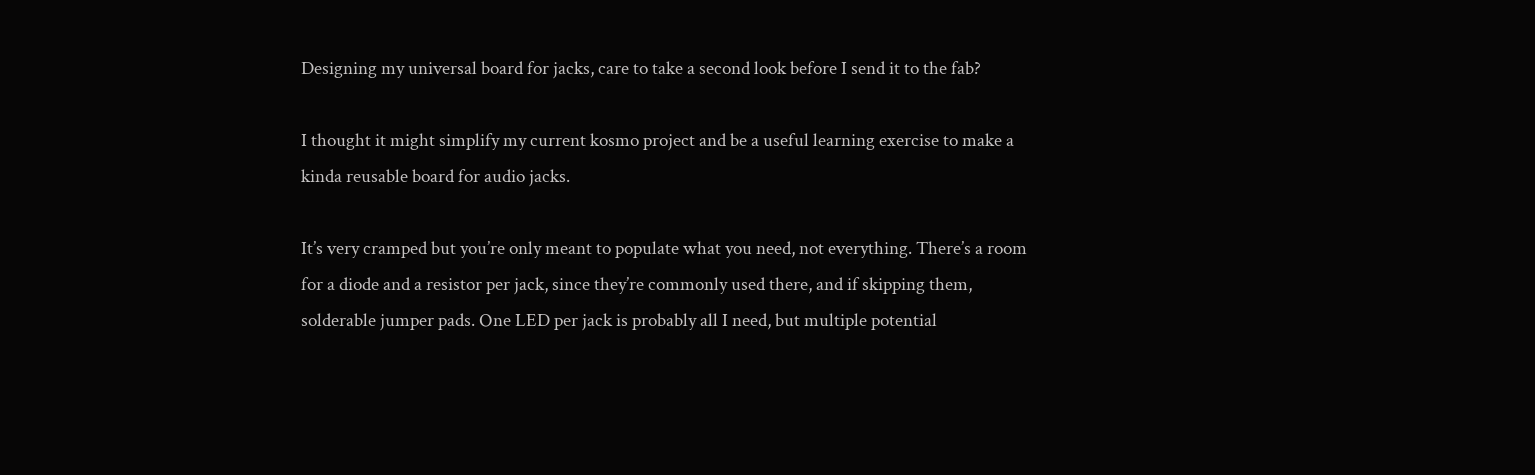Designing my universal board for jacks, care to take a second look before I send it to the fab?

I thought it might simplify my current kosmo project and be a useful learning exercise to make a kinda reusable board for audio jacks.

It’s very cramped but you’re only meant to populate what you need, not everything. There’s a room for a diode and a resistor per jack, since they’re commonly used there, and if skipping them, solderable jumper pads. One LED per jack is probably all I need, but multiple potential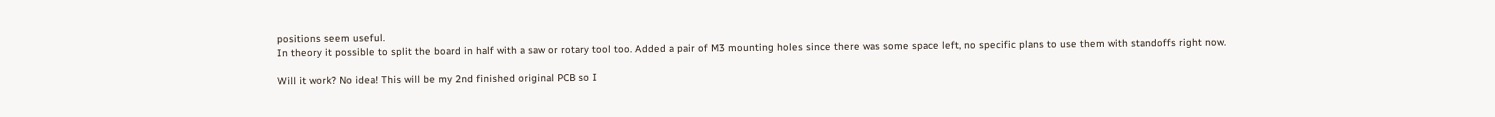positions seem useful.
In theory it possible to split the board in half with a saw or rotary tool too. Added a pair of M3 mounting holes since there was some space left, no specific plans to use them with standoffs right now.

Will it work? No idea! This will be my 2nd finished original PCB so I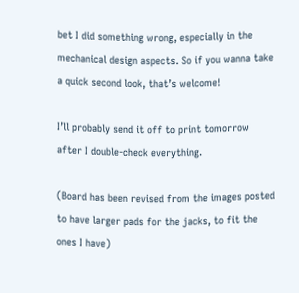bet I did something wrong, especially in the mechanical design aspects. So if you wanna take a quick second look, that’s welcome!

I’ll probably send it off to print tomorrow after I double-check everything.

(Board has been revised from the images posted to have larger pads for the jacks, to fit the ones I have)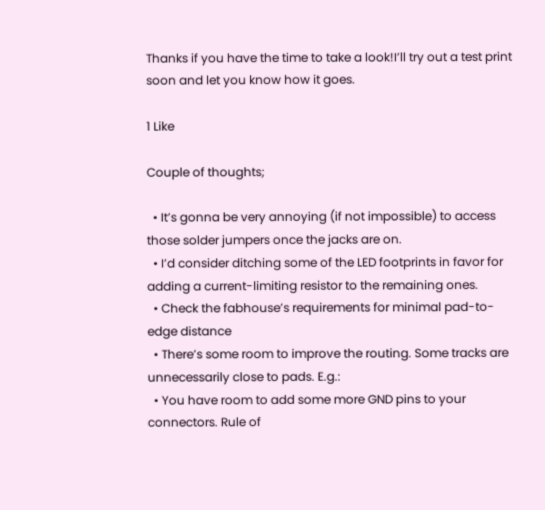Thanks if you have the time to take a look!I’ll try out a test print soon and let you know how it goes.

1 Like

Couple of thoughts;

  • It’s gonna be very annoying (if not impossible) to access those solder jumpers once the jacks are on.
  • I’d consider ditching some of the LED footprints in favor for adding a current-limiting resistor to the remaining ones.
  • Check the fabhouse’s requirements for minimal pad-to-edge distance
  • There’s some room to improve the routing. Some tracks are unnecessarily close to pads. E.g.:
  • You have room to add some more GND pins to your connectors. Rule of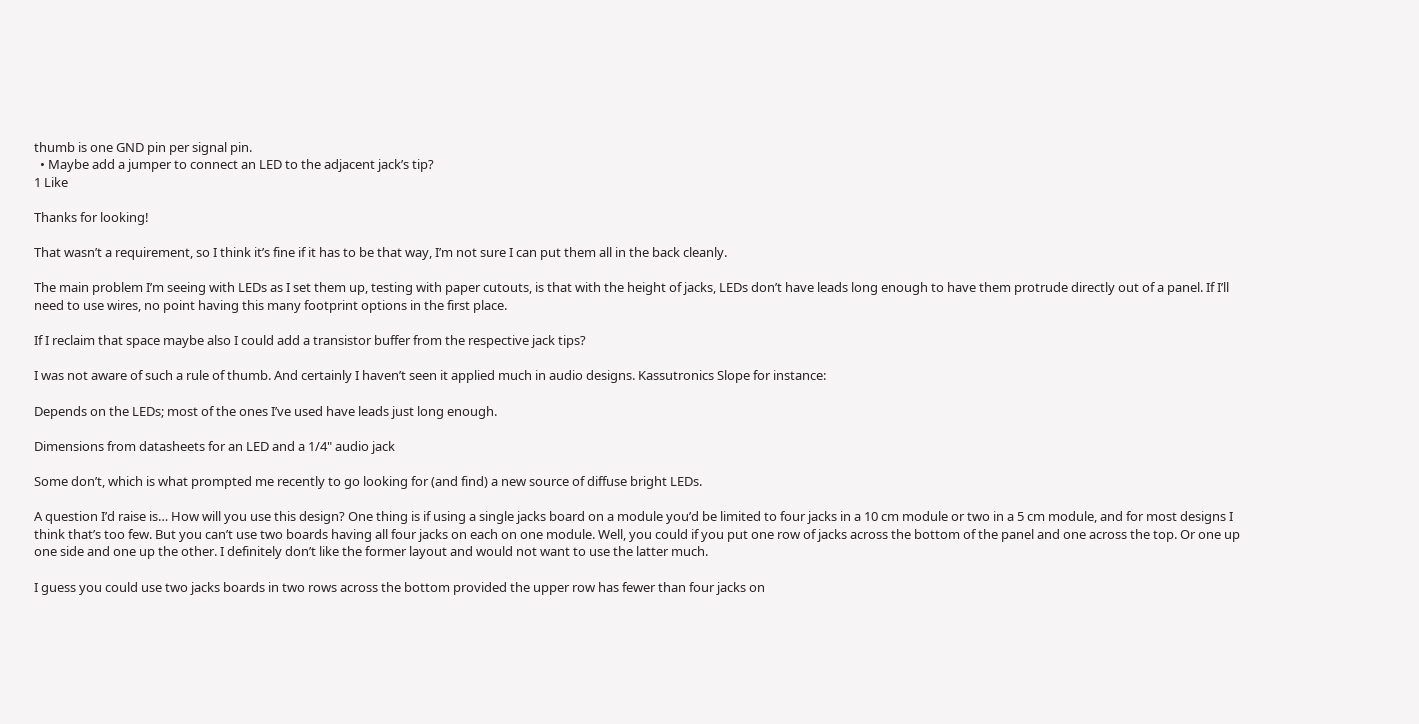thumb is one GND pin per signal pin.
  • Maybe add a jumper to connect an LED to the adjacent jack’s tip?
1 Like

Thanks for looking!

That wasn’t a requirement, so I think it’s fine if it has to be that way, I’m not sure I can put them all in the back cleanly.

The main problem I’m seeing with LEDs as I set them up, testing with paper cutouts, is that with the height of jacks, LEDs don’t have leads long enough to have them protrude directly out of a panel. If I’ll need to use wires, no point having this many footprint options in the first place.

If I reclaim that space maybe also I could add a transistor buffer from the respective jack tips?

I was not aware of such a rule of thumb. And certainly I haven’t seen it applied much in audio designs. Kassutronics Slope for instance:

Depends on the LEDs; most of the ones I’ve used have leads just long enough.

Dimensions from datasheets for an LED and a 1/4" audio jack

Some don’t, which is what prompted me recently to go looking for (and find) a new source of diffuse bright LEDs.

A question I’d raise is… How will you use this design? One thing is if using a single jacks board on a module you’d be limited to four jacks in a 10 cm module or two in a 5 cm module, and for most designs I think that’s too few. But you can’t use two boards having all four jacks on each on one module. Well, you could if you put one row of jacks across the bottom of the panel and one across the top. Or one up one side and one up the other. I definitely don’t like the former layout and would not want to use the latter much.

I guess you could use two jacks boards in two rows across the bottom provided the upper row has fewer than four jacks on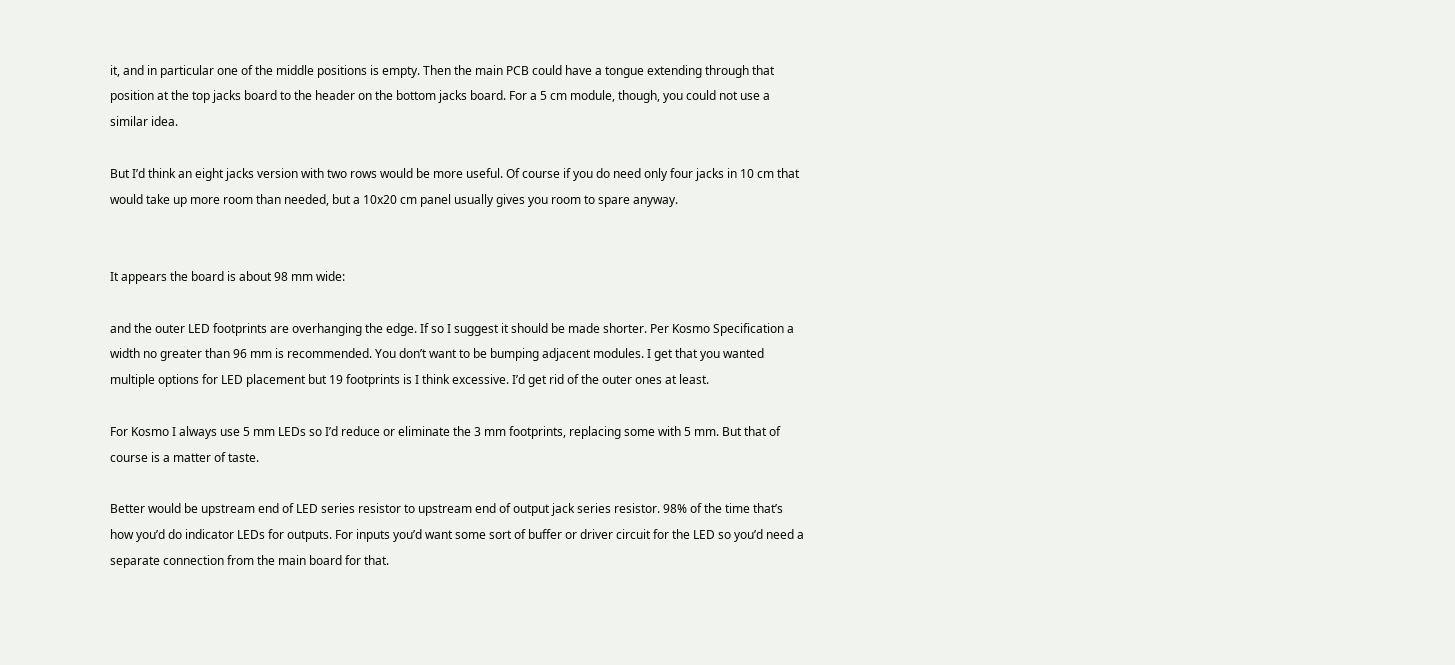it, and in particular one of the middle positions is empty. Then the main PCB could have a tongue extending through that position at the top jacks board to the header on the bottom jacks board. For a 5 cm module, though, you could not use a similar idea.

But I’d think an eight jacks version with two rows would be more useful. Of course if you do need only four jacks in 10 cm that would take up more room than needed, but a 10x20 cm panel usually gives you room to spare anyway.


It appears the board is about 98 mm wide:

and the outer LED footprints are overhanging the edge. If so I suggest it should be made shorter. Per Kosmo Specification a width no greater than 96 mm is recommended. You don’t want to be bumping adjacent modules. I get that you wanted multiple options for LED placement but 19 footprints is I think excessive. I’d get rid of the outer ones at least.

For Kosmo I always use 5 mm LEDs so I’d reduce or eliminate the 3 mm footprints, replacing some with 5 mm. But that of course is a matter of taste.

Better would be upstream end of LED series resistor to upstream end of output jack series resistor. 98% of the time that’s how you’d do indicator LEDs for outputs. For inputs you’d want some sort of buffer or driver circuit for the LED so you’d need a separate connection from the main board for that.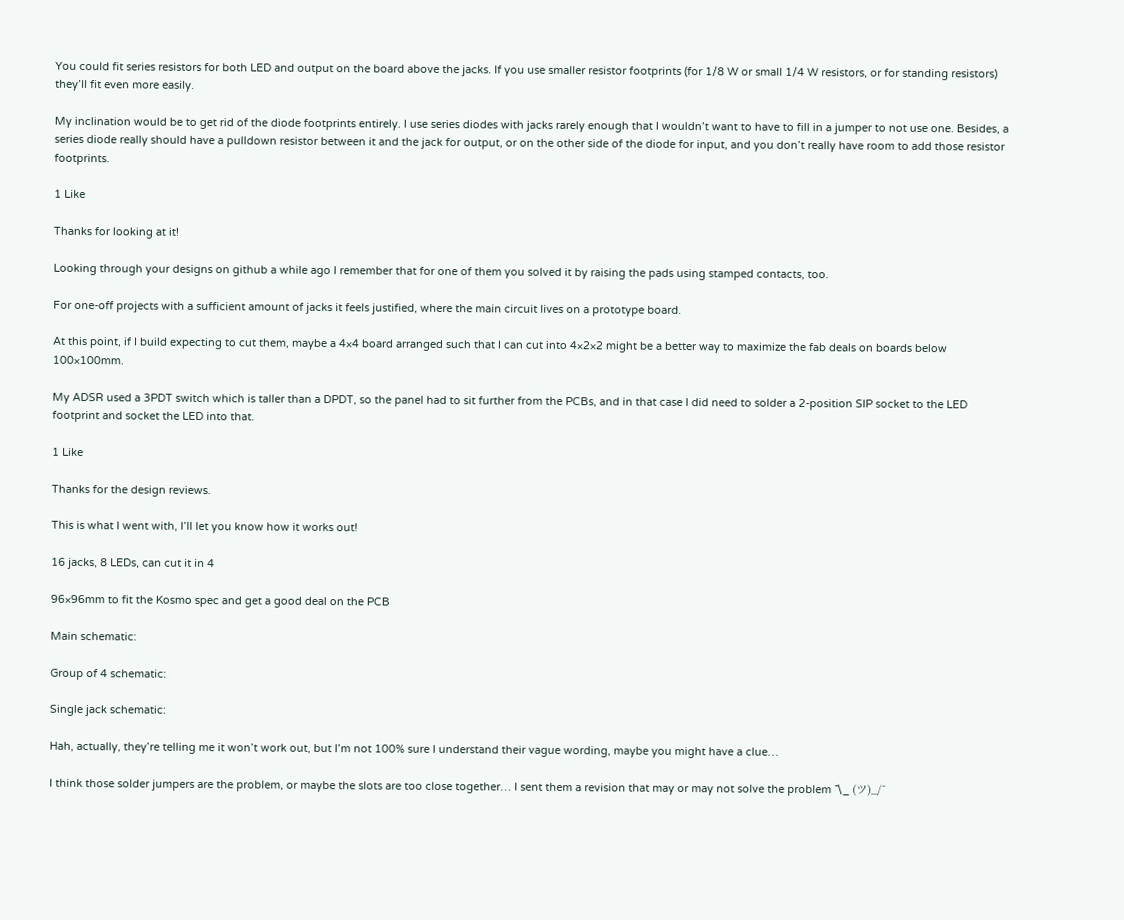You could fit series resistors for both LED and output on the board above the jacks. If you use smaller resistor footprints (for 1/8 W or small 1/4 W resistors, or for standing resistors) they’ll fit even more easily.

My inclination would be to get rid of the diode footprints entirely. I use series diodes with jacks rarely enough that I wouldn’t want to have to fill in a jumper to not use one. Besides, a series diode really should have a pulldown resistor between it and the jack for output, or on the other side of the diode for input, and you don’t really have room to add those resistor footprints.

1 Like

Thanks for looking at it!

Looking through your designs on github a while ago I remember that for one of them you solved it by raising the pads using stamped contacts, too.

For one-off projects with a sufficient amount of jacks it feels justified, where the main circuit lives on a prototype board.

At this point, if I build expecting to cut them, maybe a 4×4 board arranged such that I can cut into 4×2×2 might be a better way to maximize the fab deals on boards below 100×100mm.

My ADSR used a 3PDT switch which is taller than a DPDT, so the panel had to sit further from the PCBs, and in that case I did need to solder a 2-position SIP socket to the LED footprint and socket the LED into that.

1 Like

Thanks for the design reviews.

This is what I went with, I’ll let you know how it works out!

16 jacks, 8 LEDs, can cut it in 4

96×96mm to fit the Kosmo spec and get a good deal on the PCB

Main schematic:

Group of 4 schematic:

Single jack schematic:

Hah, actually, they’re telling me it won’t work out, but I’m not 100% sure I understand their vague wording, maybe you might have a clue…

I think those solder jumpers are the problem, or maybe the slots are too close together… I sent them a revision that may or may not solve the problem ¯\_ (ツ)_/¯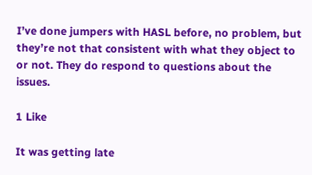I’ve done jumpers with HASL before, no problem, but they’re not that consistent with what they object to or not. They do respond to questions about the issues.

1 Like

It was getting late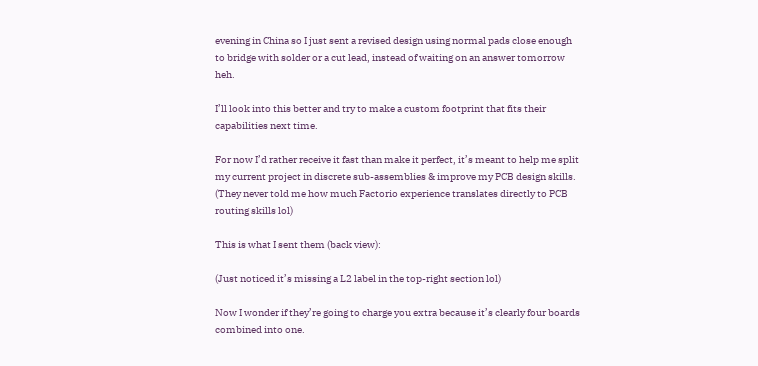evening in China so I just sent a revised design using normal pads close enough to bridge with solder or a cut lead, instead of waiting on an answer tomorrow heh.

I’ll look into this better and try to make a custom footprint that fits their capabilities next time.

For now I’d rather receive it fast than make it perfect, it’s meant to help me split my current project in discrete sub-assemblies & improve my PCB design skills. (They never told me how much Factorio experience translates directly to PCB routing skills lol)

This is what I sent them (back view):

(Just noticed it’s missing a L2 label in the top-right section lol)

Now I wonder if they’re going to charge you extra because it’s clearly four boards combined into one.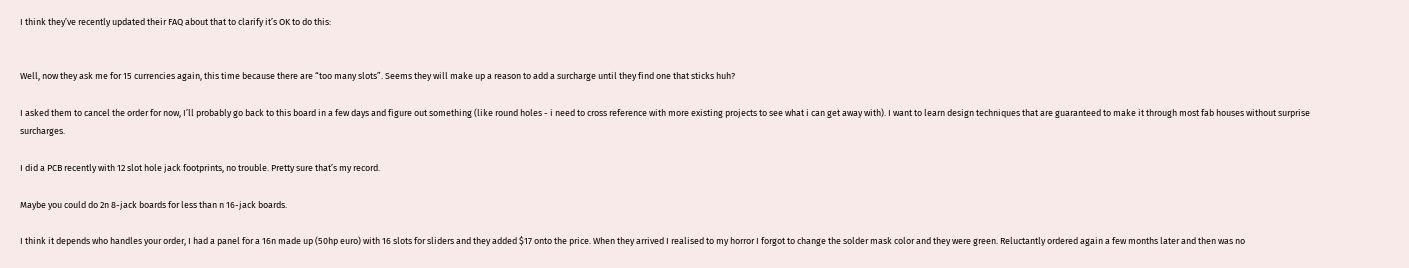I think they’ve recently updated their FAQ about that to clarify it’s OK to do this:


Well, now they ask me for 15 currencies again, this time because there are “too many slots”. Seems they will make up a reason to add a surcharge until they find one that sticks huh?

I asked them to cancel the order for now, I’ll probably go back to this board in a few days and figure out something (like round holes - i need to cross reference with more existing projects to see what i can get away with). I want to learn design techniques that are guaranteed to make it through most fab houses without surprise surcharges.

I did a PCB recently with 12 slot hole jack footprints, no trouble. Pretty sure that’s my record.

Maybe you could do 2n 8-jack boards for less than n 16-jack boards.

I think it depends who handles your order, I had a panel for a 16n made up (50hp euro) with 16 slots for sliders and they added $17 onto the price. When they arrived I realised to my horror I forgot to change the solder mask color and they were green. Reluctantly ordered again a few months later and then was no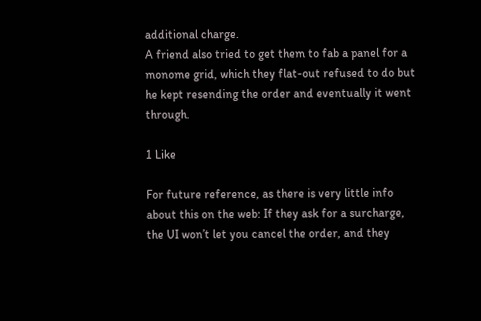additional charge.
A friend also tried to get them to fab a panel for a monome grid, which they flat-out refused to do but he kept resending the order and eventually it went through.

1 Like

For future reference, as there is very little info about this on the web: If they ask for a surcharge, the UI won’t let you cancel the order, and they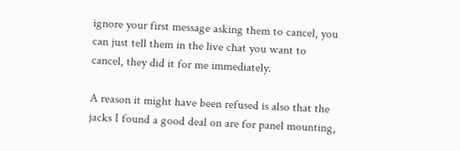ignore your first message asking them to cancel, you can just tell them in the live chat you want to cancel, they did it for me immediately.

A reason it might have been refused is also that the jacks I found a good deal on are for panel mounting,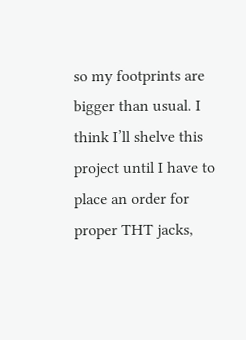so my footprints are bigger than usual. I think I’ll shelve this project until I have to place an order for proper THT jacks,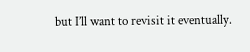but I’ll want to revisit it eventually.